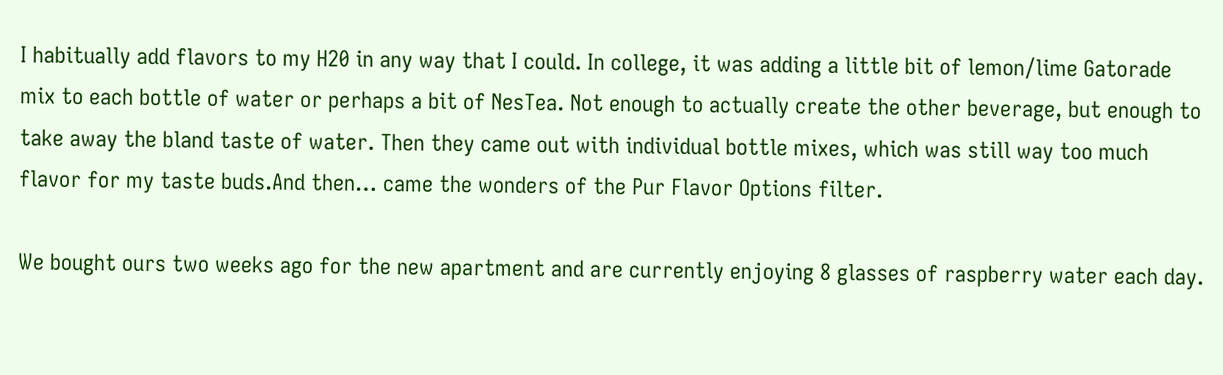I habitually add flavors to my H20 in any way that I could. In college, it was adding a little bit of lemon/lime Gatorade mix to each bottle of water or perhaps a bit of NesTea. Not enough to actually create the other beverage, but enough to take away the bland taste of water. Then they came out with individual bottle mixes, which was still way too much flavor for my taste buds.And then… came the wonders of the Pur Flavor Options filter.

We bought ours two weeks ago for the new apartment and are currently enjoying 8 glasses of raspberry water each day.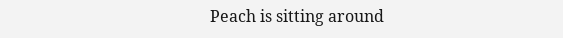Peach is sitting around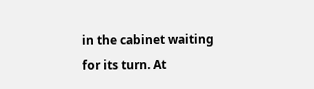in the cabinet waiting for its turn. At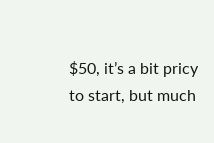$50, it’s a bit pricy to start, but much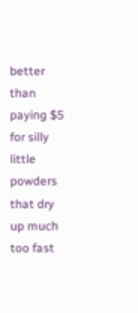better than paying $5 for silly little powders that dry up much too fast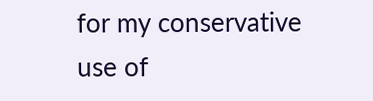for my conservative use of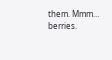them. Mmm… berries.